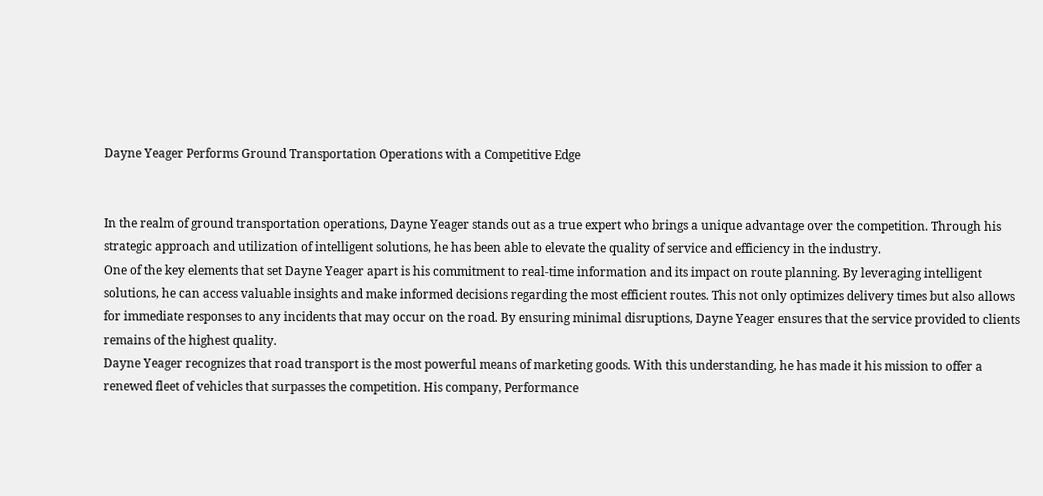Dayne Yeager Performs Ground Transportation Operations with a Competitive Edge


In the realm of ground transportation operations, Dayne Yeager stands out as a true expert who brings a unique advantage over the competition. Through his strategic approach and utilization of intelligent solutions, he has been able to elevate the quality of service and efficiency in the industry.
One of the key elements that set Dayne Yeager apart is his commitment to real-time information and its impact on route planning. By leveraging intelligent solutions, he can access valuable insights and make informed decisions regarding the most efficient routes. This not only optimizes delivery times but also allows for immediate responses to any incidents that may occur on the road. By ensuring minimal disruptions, Dayne Yeager ensures that the service provided to clients remains of the highest quality.
Dayne Yeager recognizes that road transport is the most powerful means of marketing goods. With this understanding, he has made it his mission to offer a renewed fleet of vehicles that surpasses the competition. His company, Performance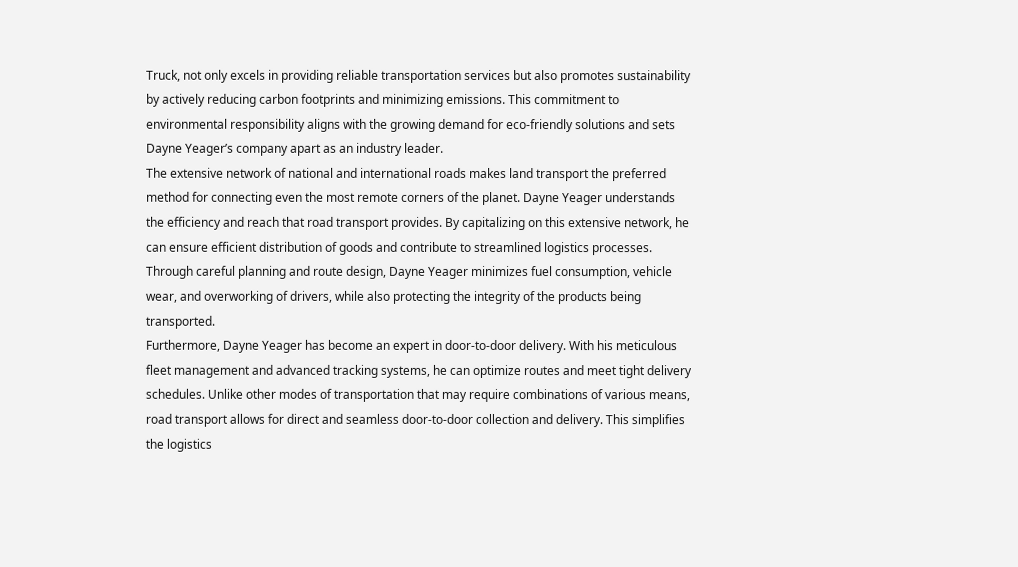Truck, not only excels in providing reliable transportation services but also promotes sustainability by actively reducing carbon footprints and minimizing emissions. This commitment to environmental responsibility aligns with the growing demand for eco-friendly solutions and sets Dayne Yeager’s company apart as an industry leader.
The extensive network of national and international roads makes land transport the preferred method for connecting even the most remote corners of the planet. Dayne Yeager understands the efficiency and reach that road transport provides. By capitalizing on this extensive network, he can ensure efficient distribution of goods and contribute to streamlined logistics processes. Through careful planning and route design, Dayne Yeager minimizes fuel consumption, vehicle wear, and overworking of drivers, while also protecting the integrity of the products being transported.
Furthermore, Dayne Yeager has become an expert in door-to-door delivery. With his meticulous fleet management and advanced tracking systems, he can optimize routes and meet tight delivery schedules. Unlike other modes of transportation that may require combinations of various means, road transport allows for direct and seamless door-to-door collection and delivery. This simplifies the logistics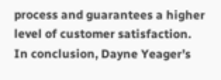process and guarantees a higher level of customer satisfaction.
In conclusion, Dayne Yeager’s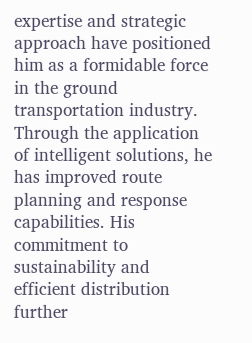expertise and strategic approach have positioned him as a formidable force in the ground transportation industry. Through the application of intelligent solutions, he has improved route planning and response capabilities. His commitment to sustainability and efficient distribution further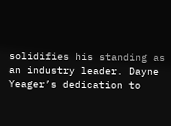solidifies his standing as an industry leader. Dayne Yeager’s dedication to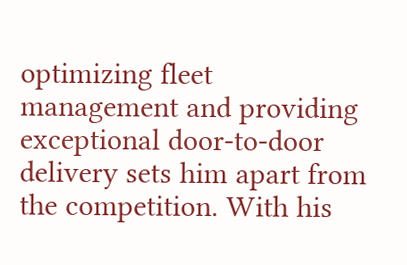optimizing fleet management and providing exceptional door-to-door delivery sets him apart from the competition. With his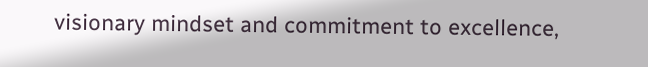visionary mindset and commitment to excellence,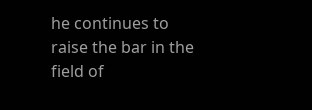he continues to raise the bar in the field of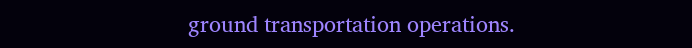ground transportation operations.